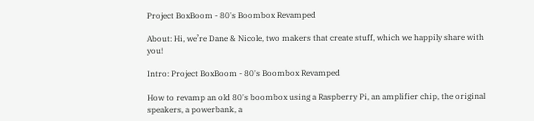Project BoxBoom - 80's Boombox Revamped

About: Hi, we’re Dane & Nicole, two makers that create stuff, which we happily share with you!

Intro: Project BoxBoom - 80's Boombox Revamped

How to revamp an old 80's boombox using a Raspberry Pi, an amplifier chip, the original speakers, a powerbank, a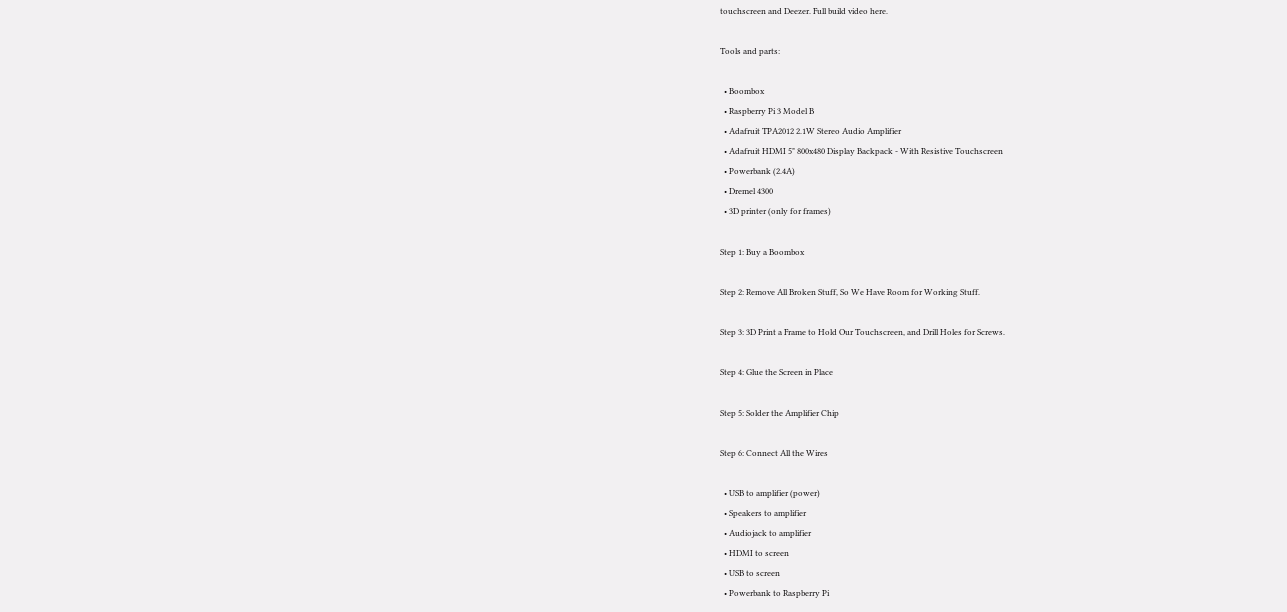touchscreen and Deezer. Full build video here.

Tools and parts:

  • Boombox
  • Raspberry Pi 3 Model B
  • Adafruit TPA2012 2.1W Stereo Audio Amplifier
  • Adafruit HDMI 5" 800x480 Display Backpack - With Resistive Touchscreen
  • Powerbank (2.4A)
  • Dremel 4300
  • 3D printer (only for frames)

Step 1: Buy a Boombox

Step 2: Remove All Broken Stuff, So We Have Room for Working Stuff.

Step 3: 3D Print a Frame to Hold Our Touchscreen, and Drill Holes for Screws.

Step 4: Glue the Screen in Place

Step 5: Solder the Amplifier Chip

Step 6: Connect All the Wires

  • USB to amplifier (power)
  • Speakers to amplifier
  • Audiojack to amplifier
  • HDMI to screen
  • USB to screen
  • Powerbank to Raspberry Pi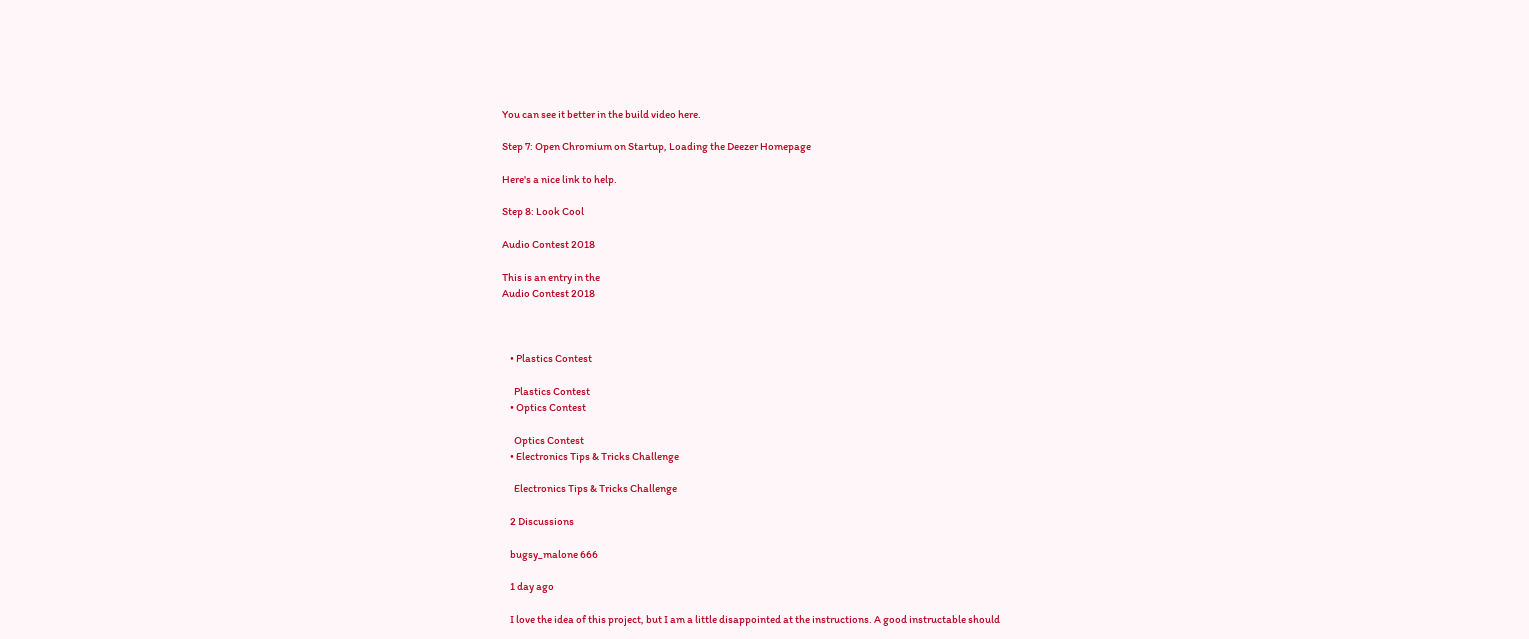You can see it better in the build video here.

Step 7: Open Chromium on Startup, Loading the Deezer Homepage

Here's a nice link to help.

Step 8: Look Cool

Audio Contest 2018

This is an entry in the
Audio Contest 2018



    • Plastics Contest

      Plastics Contest
    • Optics Contest

      Optics Contest
    • Electronics Tips & Tricks Challenge

      Electronics Tips & Tricks Challenge

    2 Discussions

    bugsy_malone 666

    1 day ago

    I love the idea of this project, but I am a little disappointed at the instructions. A good instructable should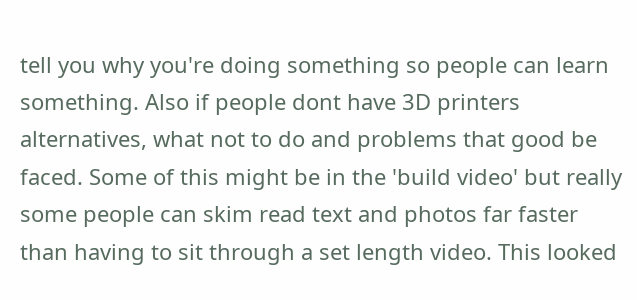tell you why you're doing something so people can learn something. Also if people dont have 3D printers alternatives, what not to do and problems that good be faced. Some of this might be in the 'build video' but really some people can skim read text and photos far faster than having to sit through a set length video. This looked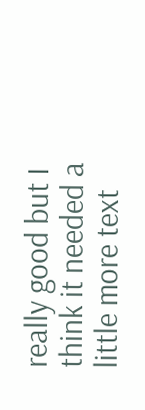really good but I think it needed a little more text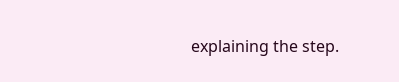explaining the step.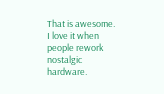That is awesome. I love it when people rework nostalgic hardware.